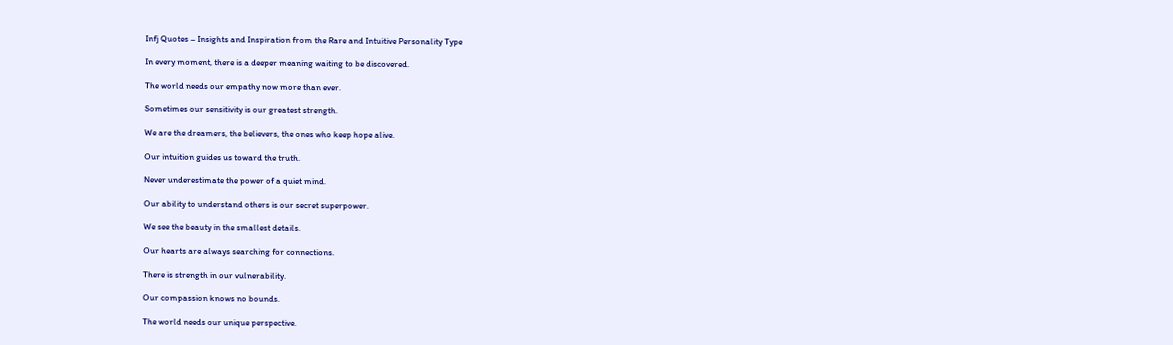Infj Quotes – Insights and Inspiration from the Rare and Intuitive Personality Type

In every moment, there is a deeper meaning waiting to be discovered.

The world needs our empathy now more than ever.

Sometimes our sensitivity is our greatest strength.

We are the dreamers, the believers, the ones who keep hope alive.

Our intuition guides us toward the truth.

Never underestimate the power of a quiet mind.

Our ability to understand others is our secret superpower.

We see the beauty in the smallest details.

Our hearts are always searching for connections.

There is strength in our vulnerability.

Our compassion knows no bounds.

The world needs our unique perspective.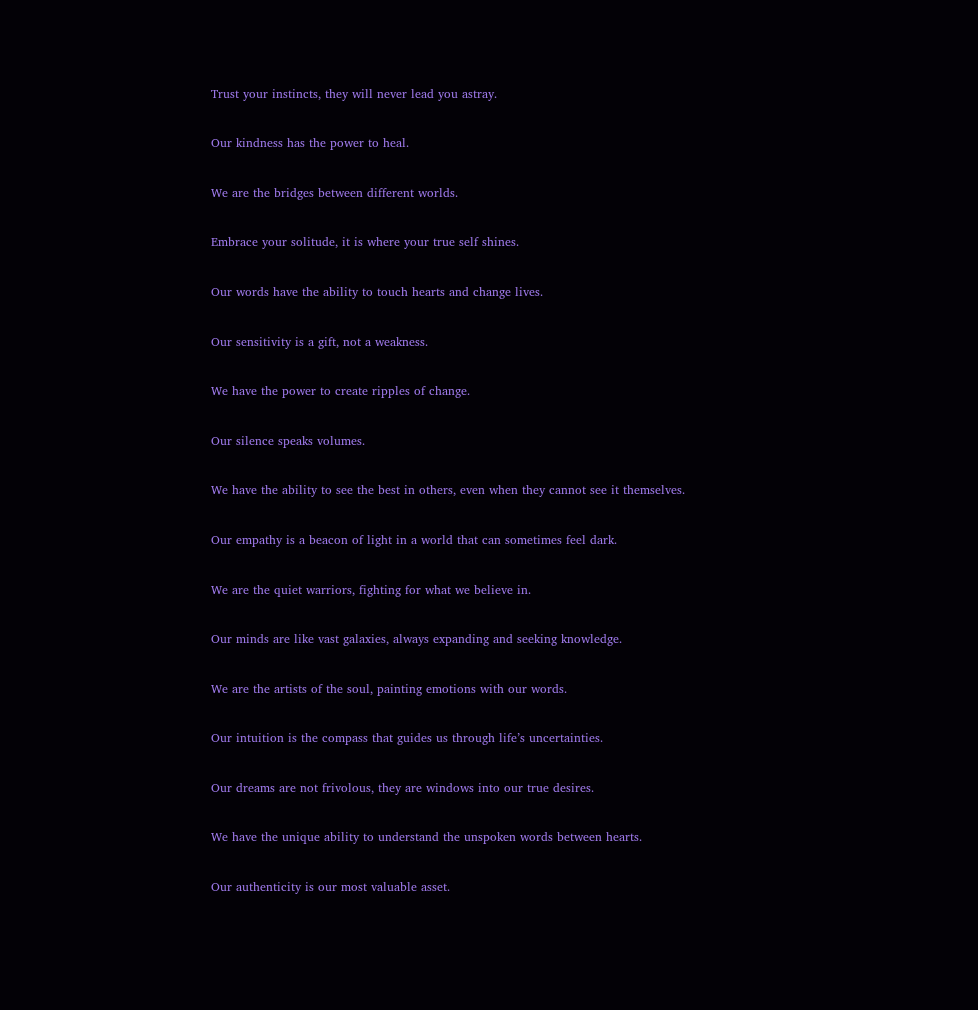Trust your instincts, they will never lead you astray.

Our kindness has the power to heal.

We are the bridges between different worlds.

Embrace your solitude, it is where your true self shines.

Our words have the ability to touch hearts and change lives.

Our sensitivity is a gift, not a weakness.

We have the power to create ripples of change.

Our silence speaks volumes.

We have the ability to see the best in others, even when they cannot see it themselves.

Our empathy is a beacon of light in a world that can sometimes feel dark.

We are the quiet warriors, fighting for what we believe in.

Our minds are like vast galaxies, always expanding and seeking knowledge.

We are the artists of the soul, painting emotions with our words.

Our intuition is the compass that guides us through life’s uncertainties.

Our dreams are not frivolous, they are windows into our true desires.

We have the unique ability to understand the unspoken words between hearts.

Our authenticity is our most valuable asset.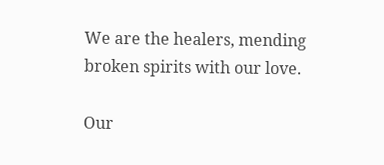We are the healers, mending broken spirits with our love.

Our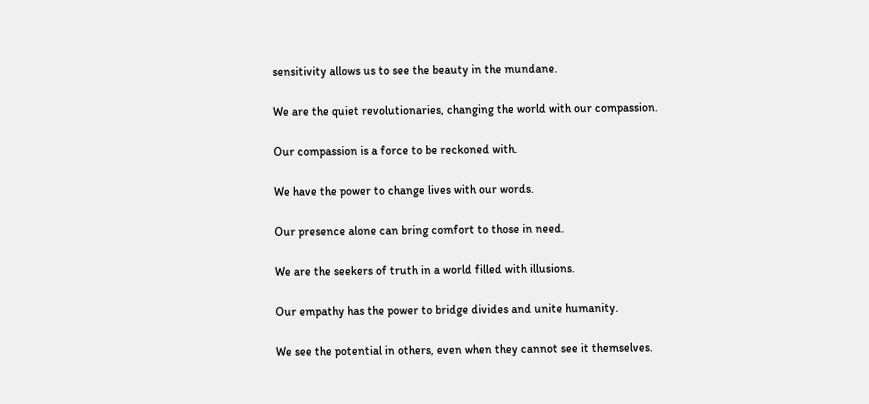sensitivity allows us to see the beauty in the mundane.

We are the quiet revolutionaries, changing the world with our compassion.

Our compassion is a force to be reckoned with.

We have the power to change lives with our words.

Our presence alone can bring comfort to those in need.

We are the seekers of truth in a world filled with illusions.

Our empathy has the power to bridge divides and unite humanity.

We see the potential in others, even when they cannot see it themselves.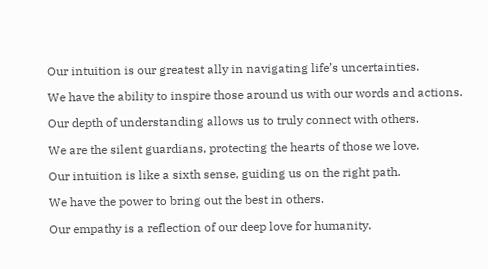Our intuition is our greatest ally in navigating life’s uncertainties.

We have the ability to inspire those around us with our words and actions.

Our depth of understanding allows us to truly connect with others.

We are the silent guardians, protecting the hearts of those we love.

Our intuition is like a sixth sense, guiding us on the right path.

We have the power to bring out the best in others.

Our empathy is a reflection of our deep love for humanity.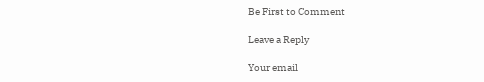Be First to Comment

Leave a Reply

Your email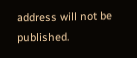address will not be published.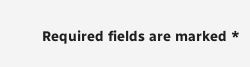Required fields are marked *